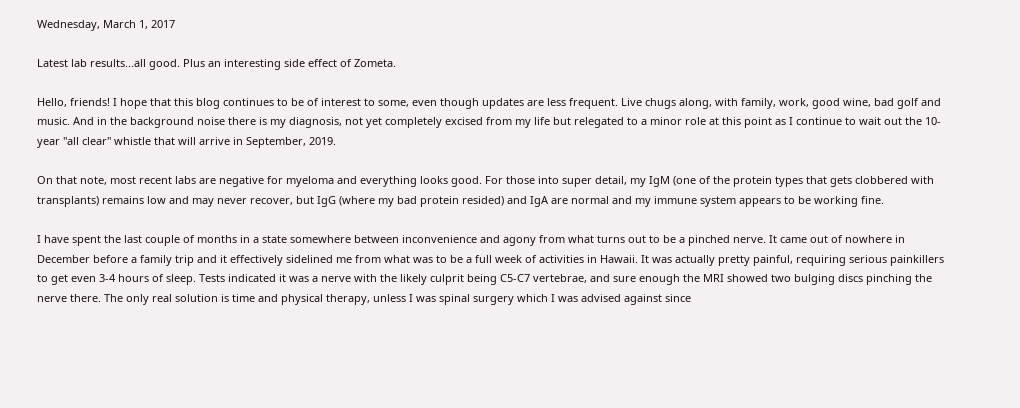Wednesday, March 1, 2017

Latest lab results...all good. Plus an interesting side effect of Zometa.

Hello, friends! I hope that this blog continues to be of interest to some, even though updates are less frequent. Live chugs along, with family, work, good wine, bad golf and music. And in the background noise there is my diagnosis, not yet completely excised from my life but relegated to a minor role at this point as I continue to wait out the 10-year "all clear" whistle that will arrive in September, 2019.

On that note, most recent labs are negative for myeloma and everything looks good. For those into super detail, my IgM (one of the protein types that gets clobbered with transplants) remains low and may never recover, but IgG (where my bad protein resided) and IgA are normal and my immune system appears to be working fine.

I have spent the last couple of months in a state somewhere between inconvenience and agony from what turns out to be a pinched nerve. It came out of nowhere in December before a family trip and it effectively sidelined me from what was to be a full week of activities in Hawaii. It was actually pretty painful, requiring serious painkillers to get even 3-4 hours of sleep. Tests indicated it was a nerve with the likely culprit being C5-C7 vertebrae, and sure enough the MRI showed two bulging discs pinching the nerve there. The only real solution is time and physical therapy, unless I was spinal surgery which I was advised against since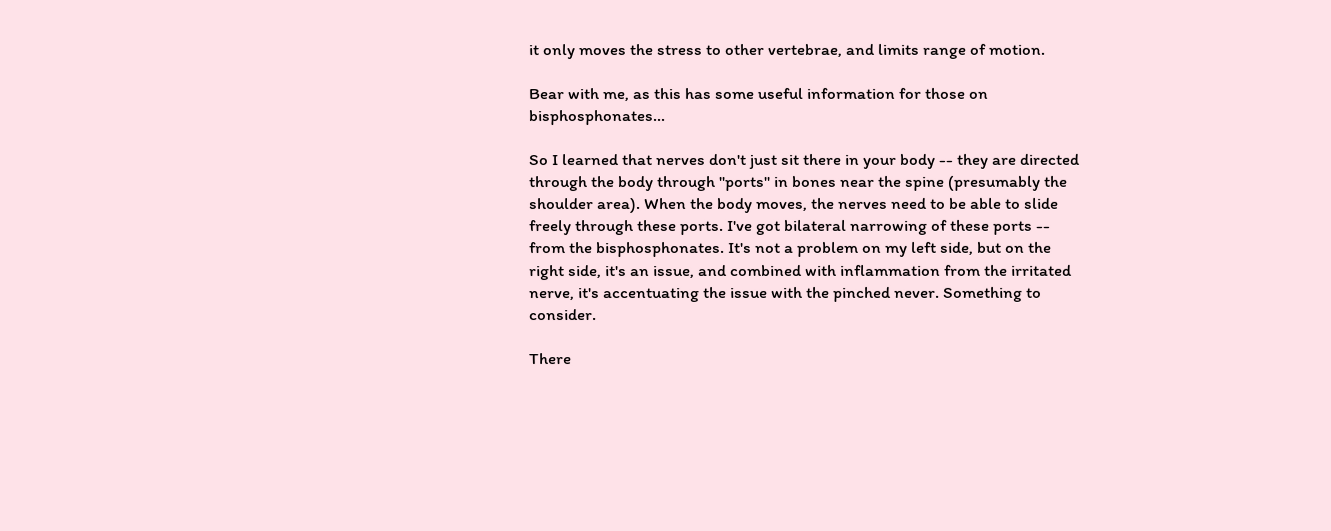it only moves the stress to other vertebrae, and limits range of motion.

Bear with me, as this has some useful information for those on bisphosphonates...

So I learned that nerves don't just sit there in your body -- they are directed through the body through "ports" in bones near the spine (presumably the shoulder area). When the body moves, the nerves need to be able to slide freely through these ports. I've got bilateral narrowing of these ports -- from the bisphosphonates. It's not a problem on my left side, but on the right side, it's an issue, and combined with inflammation from the irritated nerve, it's accentuating the issue with the pinched never. Something to consider.

There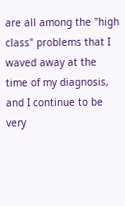are all among the "high class" problems that I waved away at the time of my diagnosis, and I continue to be very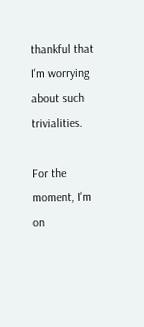thankful that I'm worrying about such trivialities.

For the moment, I'm on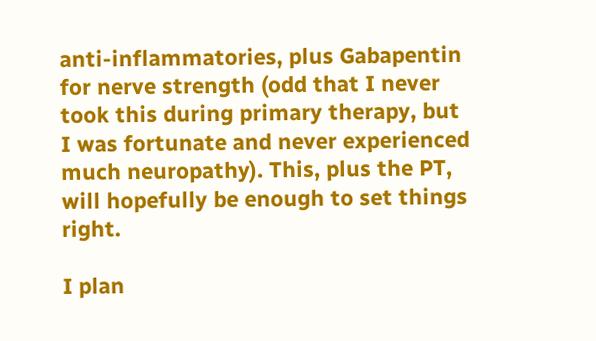anti-inflammatories, plus Gabapentin for nerve strength (odd that I never took this during primary therapy, but I was fortunate and never experienced much neuropathy). This, plus the PT, will hopefully be enough to set things right.

I plan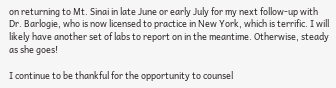on returning to Mt. Sinai in late June or early July for my next follow-up with Dr. Barlogie, who is now licensed to practice in New York, which is terrific. I will likely have another set of labs to report on in the meantime. Otherwise, steady as she goes!

I continue to be thankful for the opportunity to counsel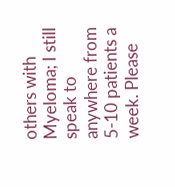others with Myeloma; I still speak to anywhere from 5-10 patients a week. Please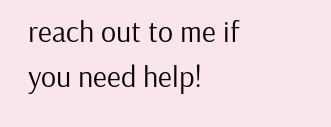reach out to me if you need help!